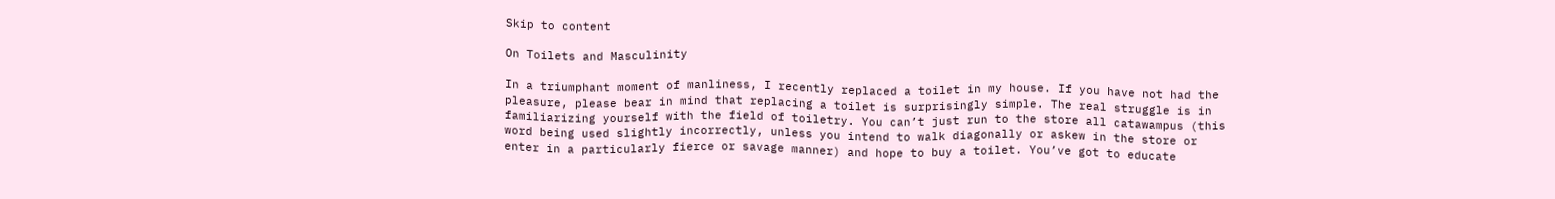Skip to content

On Toilets and Masculinity

In a triumphant moment of manliness, I recently replaced a toilet in my house. If you have not had the pleasure, please bear in mind that replacing a toilet is surprisingly simple. The real struggle is in familiarizing yourself with the field of toiletry. You can’t just run to the store all catawampus (this word being used slightly incorrectly, unless you intend to walk diagonally or askew in the store or enter in a particularly fierce or savage manner) and hope to buy a toilet. You’ve got to educate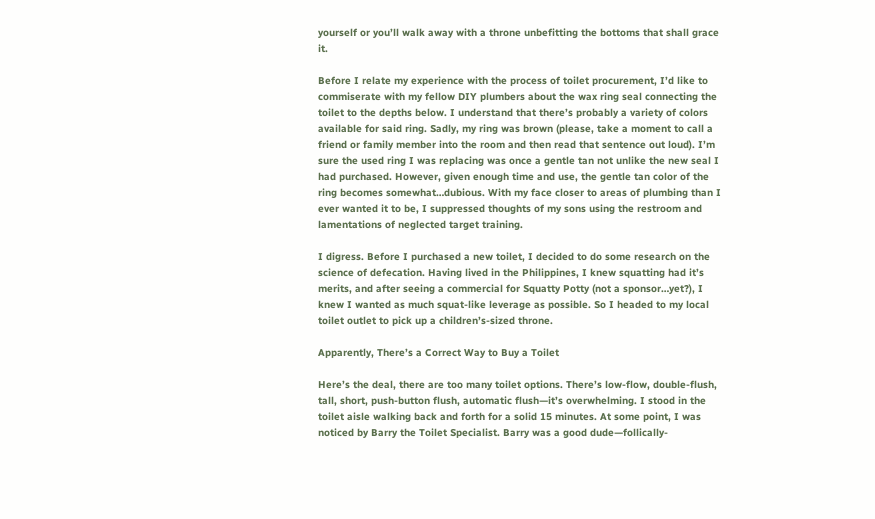yourself or you’ll walk away with a throne unbefitting the bottoms that shall grace it.

Before I relate my experience with the process of toilet procurement, I’d like to commiserate with my fellow DIY plumbers about the wax ring seal connecting the toilet to the depths below. I understand that there’s probably a variety of colors available for said ring. Sadly, my ring was brown (please, take a moment to call a friend or family member into the room and then read that sentence out loud). I’m sure the used ring I was replacing was once a gentle tan not unlike the new seal I had purchased. However, given enough time and use, the gentle tan color of the ring becomes somewhat…dubious. With my face closer to areas of plumbing than I ever wanted it to be, I suppressed thoughts of my sons using the restroom and lamentations of neglected target training.

I digress. Before I purchased a new toilet, I decided to do some research on the science of defecation. Having lived in the Philippines, I knew squatting had it’s merits, and after seeing a commercial for Squatty Potty (not a sponsor…yet?), I knew I wanted as much squat-like leverage as possible. So I headed to my local toilet outlet to pick up a children’s-sized throne.

Apparently, There’s a Correct Way to Buy a Toilet

Here’s the deal, there are too many toilet options. There’s low-flow, double-flush, tall, short, push-button flush, automatic flush—it’s overwhelming. I stood in the toilet aisle walking back and forth for a solid 15 minutes. At some point, I was noticed by Barry the Toilet Specialist. Barry was a good dude—follically-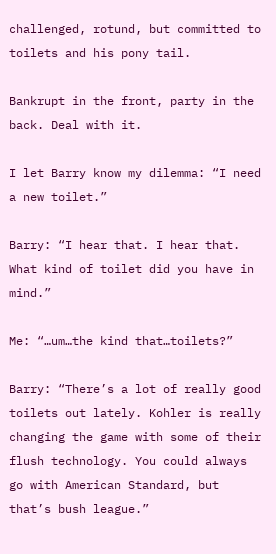challenged, rotund, but committed to toilets and his pony tail.

Bankrupt in the front, party in the back. Deal with it.

I let Barry know my dilemma: “I need a new toilet.”

Barry: “I hear that. I hear that. What kind of toilet did you have in mind.”

Me: “…um…the kind that…toilets?”

Barry: “There’s a lot of really good toilets out lately. Kohler is really changing the game with some of their flush technology. You could always go with American Standard, but that’s bush league.”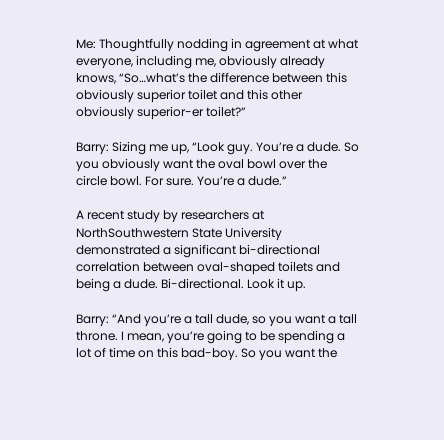Me: Thoughtfully nodding in agreement at what everyone, including me, obviously already knows, “So…what’s the difference between this obviously superior toilet and this other obviously superior-er toilet?”

Barry: Sizing me up, “Look guy. You’re a dude. So you obviously want the oval bowl over the circle bowl. For sure. You’re a dude.”

A recent study by researchers at NorthSouthwestern State University demonstrated a significant bi-directional correlation between oval-shaped toilets and being a dude. Bi-directional. Look it up.

Barry: “And you’re a tall dude, so you want a tall throne. I mean, you’re going to be spending a lot of time on this bad-boy. So you want the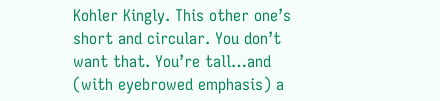Kohler Kingly. This other one’s short and circular. You don’t want that. You’re tall…and (with eyebrowed emphasis) a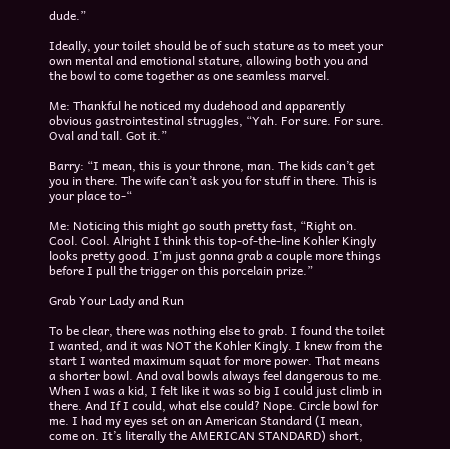dude.”

Ideally, your toilet should be of such stature as to meet your own mental and emotional stature, allowing both you and the bowl to come together as one seamless marvel.

Me: Thankful he noticed my dudehood and apparently obvious gastrointestinal struggles, “Yah. For sure. For sure. Oval and tall. Got it.”

Barry: “I mean, this is your throne, man. The kids can’t get you in there. The wife can’t ask you for stuff in there. This is your place to-“

Me: Noticing this might go south pretty fast, “Right on. Cool. Cool. Alright I think this top-of-the-line Kohler Kingly looks pretty good. I’m just gonna grab a couple more things before I pull the trigger on this porcelain prize.”

Grab Your Lady and Run

To be clear, there was nothing else to grab. I found the toilet I wanted, and it was NOT the Kohler Kingly. I knew from the start I wanted maximum squat for more power. That means a shorter bowl. And oval bowls always feel dangerous to me. When I was a kid, I felt like it was so big I could just climb in there. And If I could, what else could? Nope. Circle bowl for me. I had my eyes set on an American Standard (I mean, come on. It’s literally the AMERICAN STANDARD) short,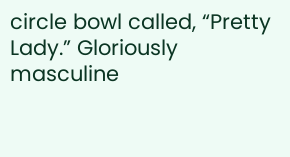circle bowl called, “Pretty Lady.” Gloriously masculine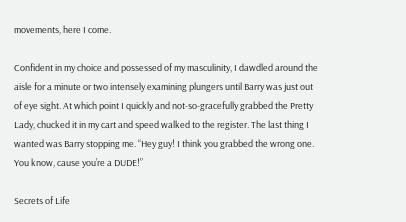movements, here I come.

Confident in my choice and possessed of my masculinity, I dawdled around the aisle for a minute or two intensely examining plungers until Barry was just out of eye sight. At which point I quickly and not-so-gracefully grabbed the Pretty Lady, chucked it in my cart and speed walked to the register. The last thing I wanted was Barry stopping me. “Hey guy! I think you grabbed the wrong one. You know, cause you’re a DUDE!”

Secrets of Life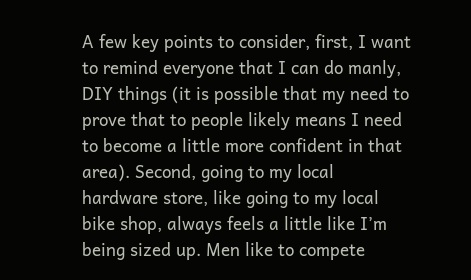A few key points to consider, first, I want to remind everyone that I can do manly, DIY things (it is possible that my need to prove that to people likely means I need to become a little more confident in that area). Second, going to my local hardware store, like going to my local bike shop, always feels a little like I’m being sized up. Men like to compete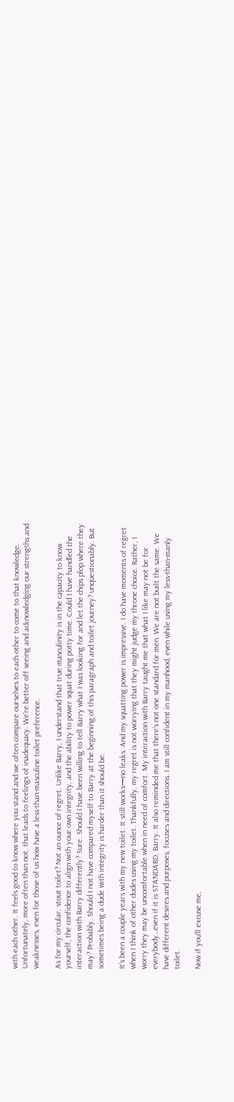with each other. It feels good to know where you stand and we often compare ourselves to each other to come to that knowledge. Unfortunately, more often than not, that leads to feelings of inadequacy. We’re better off seeing and acknowledging our strengths and weaknesses, even for those of us how have a less-than-masculine toilet preference.

As for my circular, stout toilet? Not an ounce of regret. Unlike Barry, I understand that true masculinity is in the capacity to know yourself, the confidence to align with your own integrity, and the ability to power squat during potty time. Could I have handled the interaction with Barry differently? Sure. Should I have been willing to tell Barry what I was looking for and let the chips plop where they may? Probably. Should I not have compared myself to Barry at the beginning of this paragraph and toilet journey? unquestionably. But sometimes being a dude with integrity is harder than it should be.

It’s been a couple years with my new toilet. It still works—no leaks. And my squatting power is impressive. I do have moments of regret when I think of other dudes using my toilet. Thankfully, my regret is not worrying that they might judge my throne choice. Rather, I worry they may be uncomfortable when in need of comfort. My interaction with Barry taught me that what I like may not be for everybody…even if it is STANDARD, Barry. It also reminded me that there’s not one standard for men. We are not built the same. We have different desires and purposes, focuses and directions. I am still confident in my manhood, even while using my less-than-manly toilet.

Now if you’ll excuse me,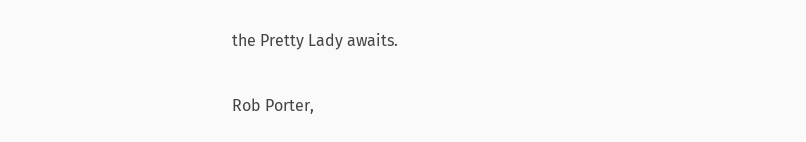the Pretty Lady awaits.

Rob Porter,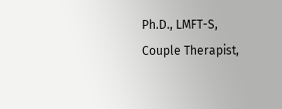Ph.D., LMFT-S, Couple Therapist,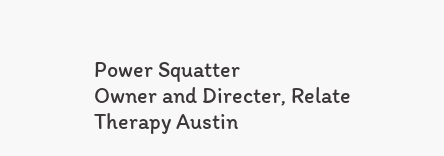Power Squatter
Owner and Directer, Relate Therapy Austin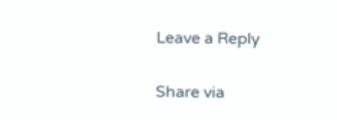Leave a Reply

Share via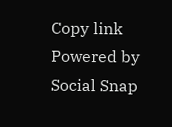Copy link
Powered by Social Snap